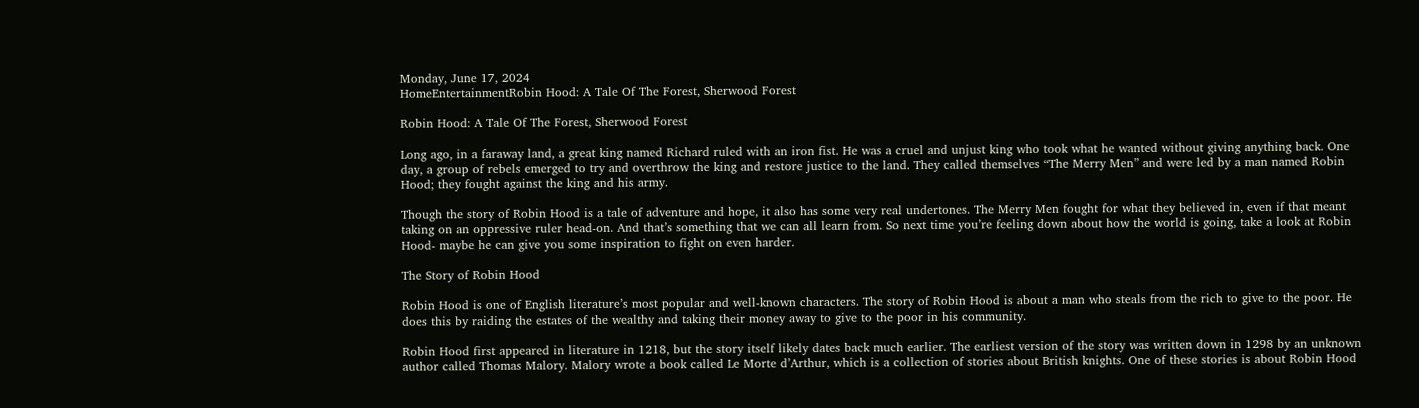Monday, June 17, 2024
HomeEntertainmentRobin Hood: A Tale Of The Forest, Sherwood Forest

Robin Hood: A Tale Of The Forest, Sherwood Forest

Long ago, in a faraway land, a great king named Richard ruled with an iron fist. He was a cruel and unjust king who took what he wanted without giving anything back. One day, a group of rebels emerged to try and overthrow the king and restore justice to the land. They called themselves “The Merry Men” and were led by a man named Robin Hood; they fought against the king and his army.

Though the story of Robin Hood is a tale of adventure and hope, it also has some very real undertones. The Merry Men fought for what they believed in, even if that meant taking on an oppressive ruler head-on. And that’s something that we can all learn from. So next time you’re feeling down about how the world is going, take a look at Robin Hood- maybe he can give you some inspiration to fight on even harder.

The Story of Robin Hood

Robin Hood is one of English literature’s most popular and well-known characters. The story of Robin Hood is about a man who steals from the rich to give to the poor. He does this by raiding the estates of the wealthy and taking their money away to give to the poor in his community.

Robin Hood first appeared in literature in 1218, but the story itself likely dates back much earlier. The earliest version of the story was written down in 1298 by an unknown author called Thomas Malory. Malory wrote a book called Le Morte d’Arthur, which is a collection of stories about British knights. One of these stories is about Robin Hood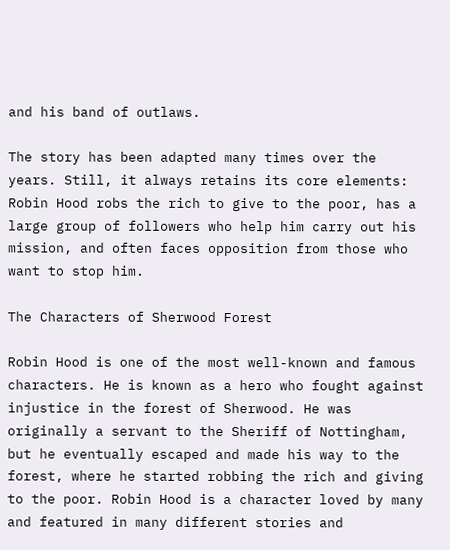and his band of outlaws.

The story has been adapted many times over the years. Still, it always retains its core elements: Robin Hood robs the rich to give to the poor, has a large group of followers who help him carry out his mission, and often faces opposition from those who want to stop him.

The Characters of Sherwood Forest

Robin Hood is one of the most well-known and famous characters. He is known as a hero who fought against injustice in the forest of Sherwood. He was originally a servant to the Sheriff of Nottingham, but he eventually escaped and made his way to the forest, where he started robbing the rich and giving to the poor. Robin Hood is a character loved by many and featured in many different stories and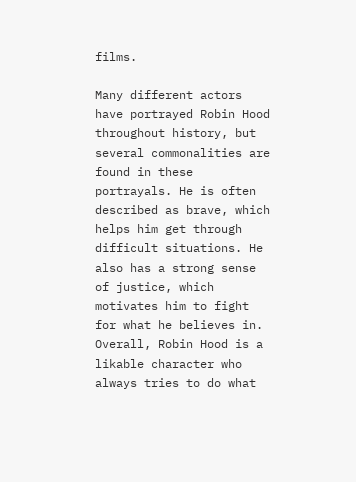films.

Many different actors have portrayed Robin Hood throughout history, but several commonalities are found in these portrayals. He is often described as brave, which helps him get through difficult situations. He also has a strong sense of justice, which motivates him to fight for what he believes in. Overall, Robin Hood is a likable character who always tries to do what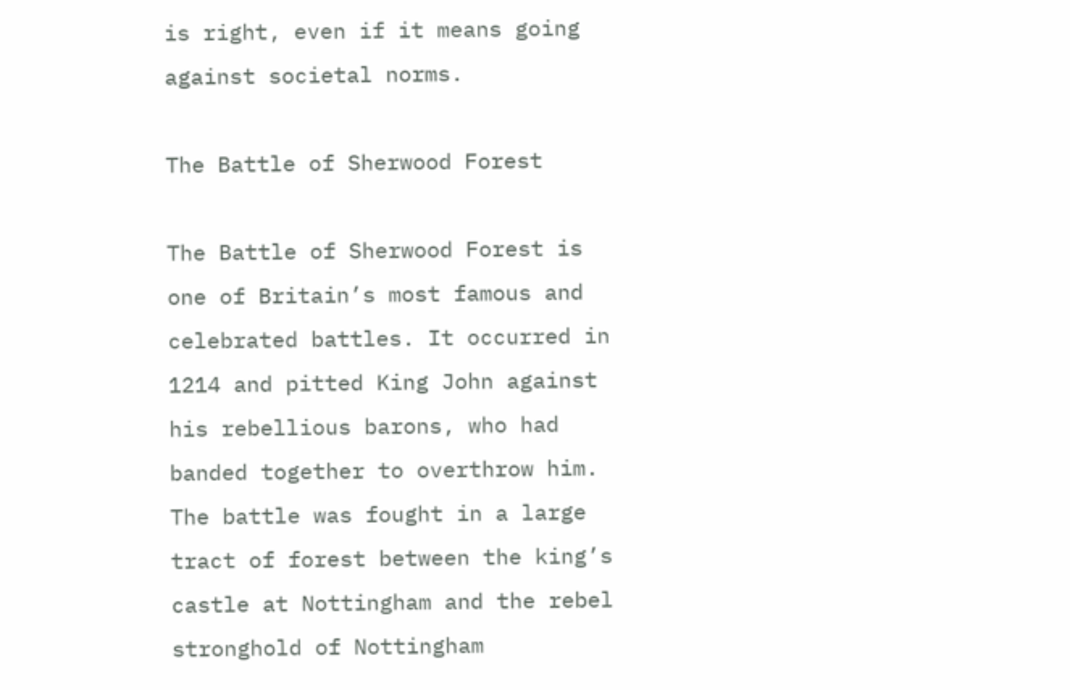is right, even if it means going against societal norms.

The Battle of Sherwood Forest

The Battle of Sherwood Forest is one of Britain’s most famous and celebrated battles. It occurred in 1214 and pitted King John against his rebellious barons, who had banded together to overthrow him. The battle was fought in a large tract of forest between the king’s castle at Nottingham and the rebel stronghold of Nottingham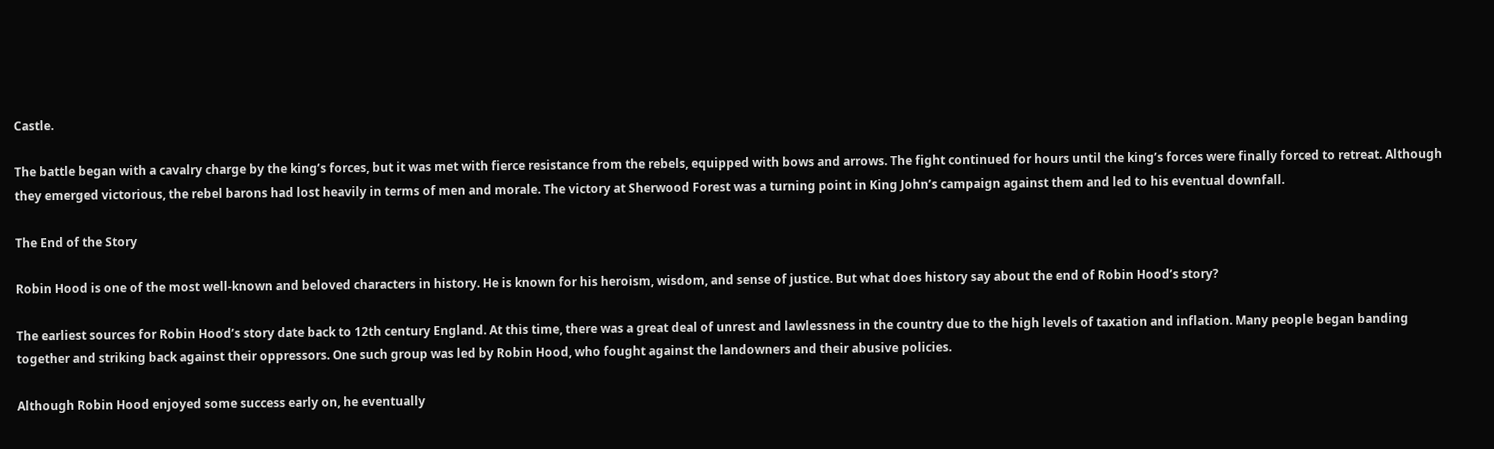Castle.

The battle began with a cavalry charge by the king’s forces, but it was met with fierce resistance from the rebels, equipped with bows and arrows. The fight continued for hours until the king’s forces were finally forced to retreat. Although they emerged victorious, the rebel barons had lost heavily in terms of men and morale. The victory at Sherwood Forest was a turning point in King John’s campaign against them and led to his eventual downfall.

The End of the Story

Robin Hood is one of the most well-known and beloved characters in history. He is known for his heroism, wisdom, and sense of justice. But what does history say about the end of Robin Hood’s story?

The earliest sources for Robin Hood’s story date back to 12th century England. At this time, there was a great deal of unrest and lawlessness in the country due to the high levels of taxation and inflation. Many people began banding together and striking back against their oppressors. One such group was led by Robin Hood, who fought against the landowners and their abusive policies.

Although Robin Hood enjoyed some success early on, he eventually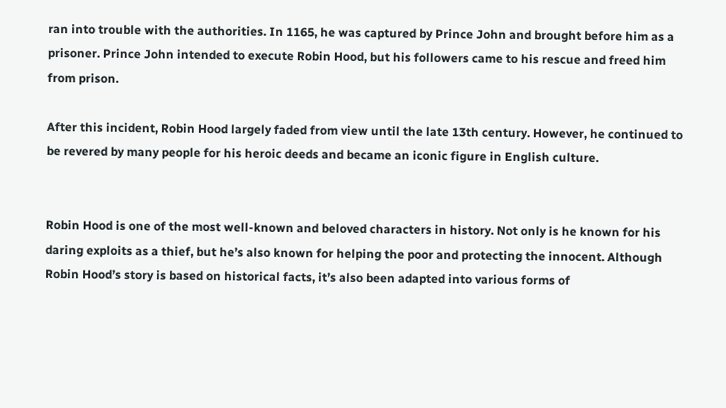ran into trouble with the authorities. In 1165, he was captured by Prince John and brought before him as a prisoner. Prince John intended to execute Robin Hood, but his followers came to his rescue and freed him from prison.

After this incident, Robin Hood largely faded from view until the late 13th century. However, he continued to be revered by many people for his heroic deeds and became an iconic figure in English culture.


Robin Hood is one of the most well-known and beloved characters in history. Not only is he known for his daring exploits as a thief, but he’s also known for helping the poor and protecting the innocent. Although Robin Hood’s story is based on historical facts, it’s also been adapted into various forms of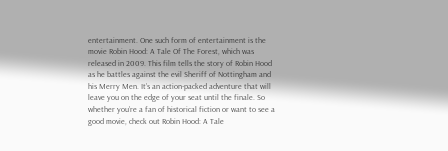entertainment. One such form of entertainment is the movie Robin Hood: A Tale Of The Forest, which was released in 2009. This film tells the story of Robin Hood as he battles against the evil Sheriff of Nottingham and his Merry Men. It’s an action-packed adventure that will leave you on the edge of your seat until the finale. So whether you’re a fan of historical fiction or want to see a good movie, check out Robin Hood: A Tale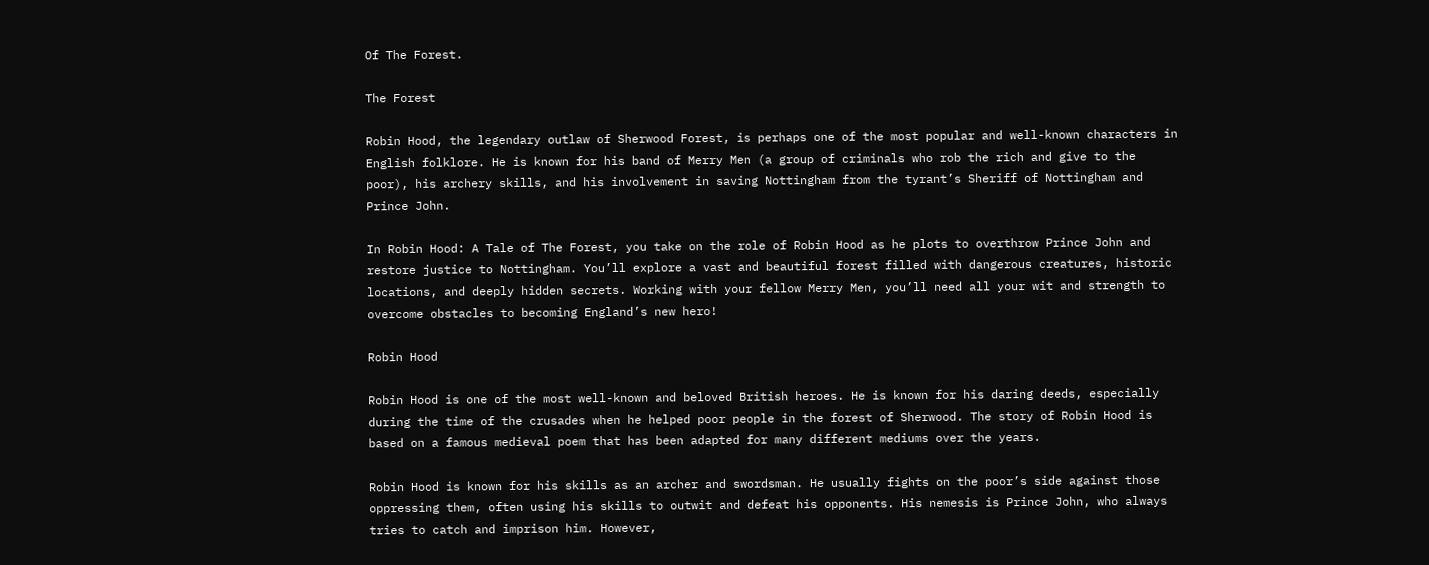Of The Forest.

The Forest

Robin Hood, the legendary outlaw of Sherwood Forest, is perhaps one of the most popular and well-known characters in English folklore. He is known for his band of Merry Men (a group of criminals who rob the rich and give to the poor), his archery skills, and his involvement in saving Nottingham from the tyrant’s Sheriff of Nottingham and Prince John.

In Robin Hood: A Tale of The Forest, you take on the role of Robin Hood as he plots to overthrow Prince John and restore justice to Nottingham. You’ll explore a vast and beautiful forest filled with dangerous creatures, historic locations, and deeply hidden secrets. Working with your fellow Merry Men, you’ll need all your wit and strength to overcome obstacles to becoming England’s new hero!

Robin Hood

Robin Hood is one of the most well-known and beloved British heroes. He is known for his daring deeds, especially during the time of the crusades when he helped poor people in the forest of Sherwood. The story of Robin Hood is based on a famous medieval poem that has been adapted for many different mediums over the years.

Robin Hood is known for his skills as an archer and swordsman. He usually fights on the poor’s side against those oppressing them, often using his skills to outwit and defeat his opponents. His nemesis is Prince John, who always tries to catch and imprison him. However,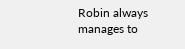Robin always manages to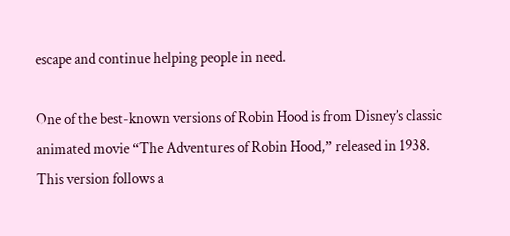escape and continue helping people in need.

One of the best-known versions of Robin Hood is from Disney’s classic animated movie “The Adventures of Robin Hood,” released in 1938. This version follows a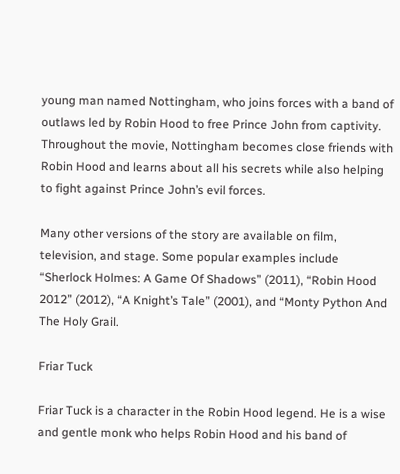young man named Nottingham, who joins forces with a band of outlaws led by Robin Hood to free Prince John from captivity. Throughout the movie, Nottingham becomes close friends with Robin Hood and learns about all his secrets while also helping to fight against Prince John’s evil forces.

Many other versions of the story are available on film, television, and stage. Some popular examples include “Sherlock Holmes: A Game Of Shadows” (2011), “Robin Hood 2012” (2012), “A Knight’s Tale” (2001), and “Monty Python And The Holy Grail.

Friar Tuck

Friar Tuck is a character in the Robin Hood legend. He is a wise and gentle monk who helps Robin Hood and his band of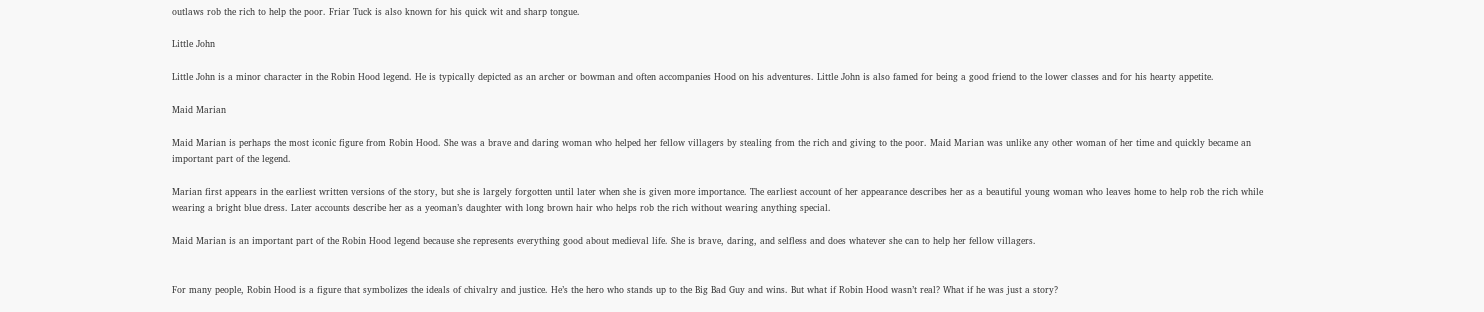outlaws rob the rich to help the poor. Friar Tuck is also known for his quick wit and sharp tongue.

Little John

Little John is a minor character in the Robin Hood legend. He is typically depicted as an archer or bowman and often accompanies Hood on his adventures. Little John is also famed for being a good friend to the lower classes and for his hearty appetite.

Maid Marian

Maid Marian is perhaps the most iconic figure from Robin Hood. She was a brave and daring woman who helped her fellow villagers by stealing from the rich and giving to the poor. Maid Marian was unlike any other woman of her time and quickly became an important part of the legend.

Marian first appears in the earliest written versions of the story, but she is largely forgotten until later when she is given more importance. The earliest account of her appearance describes her as a beautiful young woman who leaves home to help rob the rich while wearing a bright blue dress. Later accounts describe her as a yeoman’s daughter with long brown hair who helps rob the rich without wearing anything special.

Maid Marian is an important part of the Robin Hood legend because she represents everything good about medieval life. She is brave, daring, and selfless and does whatever she can to help her fellow villagers.


For many people, Robin Hood is a figure that symbolizes the ideals of chivalry and justice. He’s the hero who stands up to the Big Bad Guy and wins. But what if Robin Hood wasn’t real? What if he was just a story?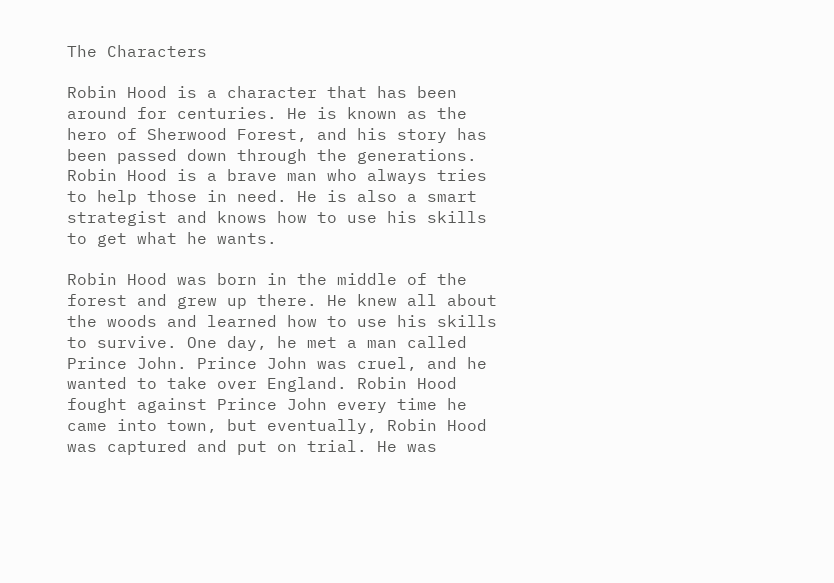The Characters

Robin Hood is a character that has been around for centuries. He is known as the hero of Sherwood Forest, and his story has been passed down through the generations. Robin Hood is a brave man who always tries to help those in need. He is also a smart strategist and knows how to use his skills to get what he wants.

Robin Hood was born in the middle of the forest and grew up there. He knew all about the woods and learned how to use his skills to survive. One day, he met a man called Prince John. Prince John was cruel, and he wanted to take over England. Robin Hood fought against Prince John every time he came into town, but eventually, Robin Hood was captured and put on trial. He was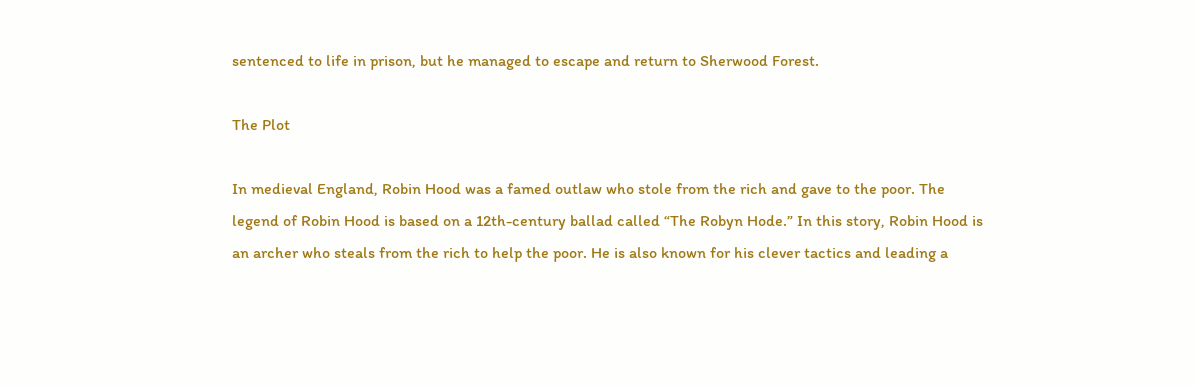sentenced to life in prison, but he managed to escape and return to Sherwood Forest.

The Plot

In medieval England, Robin Hood was a famed outlaw who stole from the rich and gave to the poor. The legend of Robin Hood is based on a 12th-century ballad called “The Robyn Hode.” In this story, Robin Hood is an archer who steals from the rich to help the poor. He is also known for his clever tactics and leading a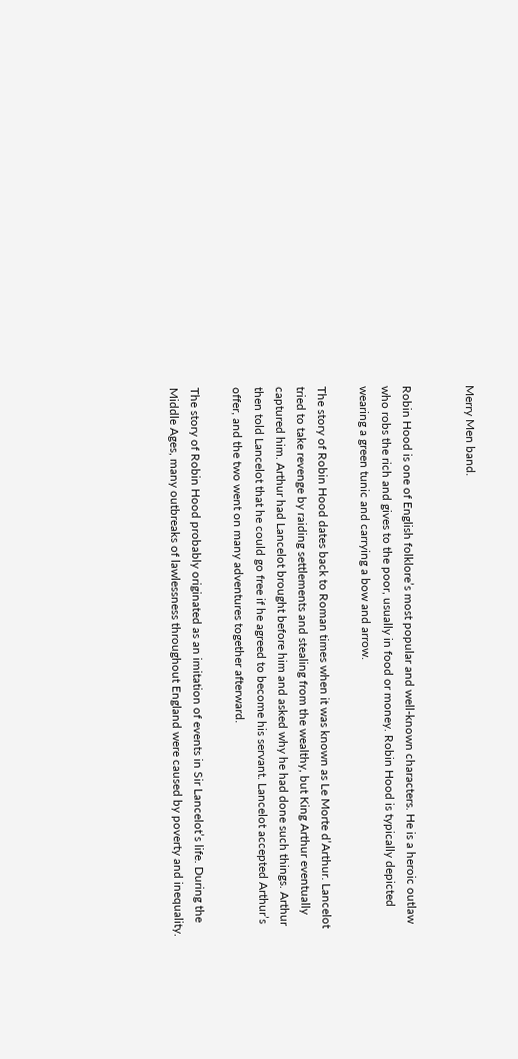Merry Men band.


Robin Hood is one of English folklore’s most popular and well-known characters. He is a heroic outlaw who robs the rich and gives to the poor, usually in food or money. Robin Hood is typically depicted wearing a green tunic and carrying a bow and arrow.

The story of Robin Hood dates back to Roman times when it was known as Le Morte d’Arthur. Lancelot tried to take revenge by raiding settlements and stealing from the wealthy, but King Arthur eventually captured him. Arthur had Lancelot brought before him and asked why he had done such things. Arthur then told Lancelot that he could go free if he agreed to become his servant. Lancelot accepted Arthur’s offer, and the two went on many adventures together afterward.

The story of Robin Hood probably originated as an imitation of events in Sir Lancelot’s life. During the Middle Ages, many outbreaks of lawlessness throughout England were caused by poverty and inequality.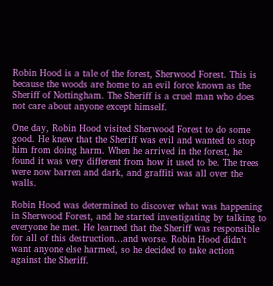Robin Hood is a tale of the forest, Sherwood Forest. This is because the woods are home to an evil force known as the Sheriff of Nottingham. The Sheriff is a cruel man who does not care about anyone except himself.

One day, Robin Hood visited Sherwood Forest to do some good. He knew that the Sheriff was evil and wanted to stop him from doing harm. When he arrived in the forest, he found it was very different from how it used to be. The trees were now barren and dark, and graffiti was all over the walls.

Robin Hood was determined to discover what was happening in Sherwood Forest, and he started investigating by talking to everyone he met. He learned that the Sheriff was responsible for all of this destruction…and worse. Robin Hood didn’t want anyone else harmed, so he decided to take action against the Sheriff.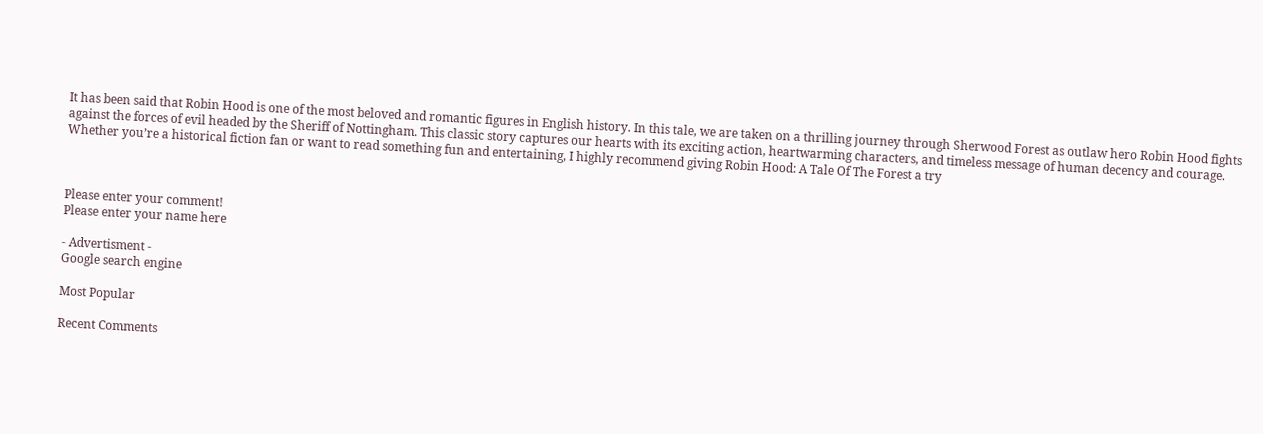It has been said that Robin Hood is one of the most beloved and romantic figures in English history. In this tale, we are taken on a thrilling journey through Sherwood Forest as outlaw hero Robin Hood fights against the forces of evil headed by the Sheriff of Nottingham. This classic story captures our hearts with its exciting action, heartwarming characters, and timeless message of human decency and courage. Whether you’re a historical fiction fan or want to read something fun and entertaining, I highly recommend giving Robin Hood: A Tale Of The Forest a try



Please enter your comment!
Please enter your name here

- Advertisment -
Google search engine

Most Popular

Recent Comments